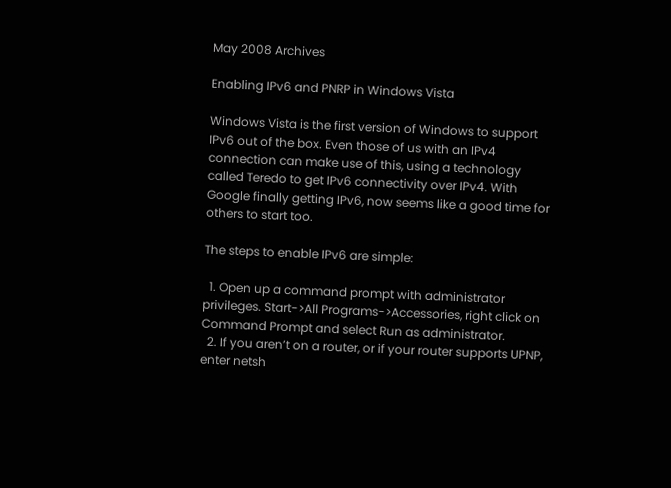May 2008 Archives

Enabling IPv6 and PNRP in Windows Vista

Windows Vista is the first version of Windows to support IPv6 out of the box. Even those of us with an IPv4 connection can make use of this, using a technology called Teredo to get IPv6 connectivity over IPv4. With Google finally getting IPv6, now seems like a good time for others to start too.

The steps to enable IPv6 are simple:

  1. Open up a command prompt with administrator privileges. Start->All Programs->Accessories, right click on Command Prompt and select Run as administrator.
  2. If you aren’t on a router, or if your router supports UPNP, enter netsh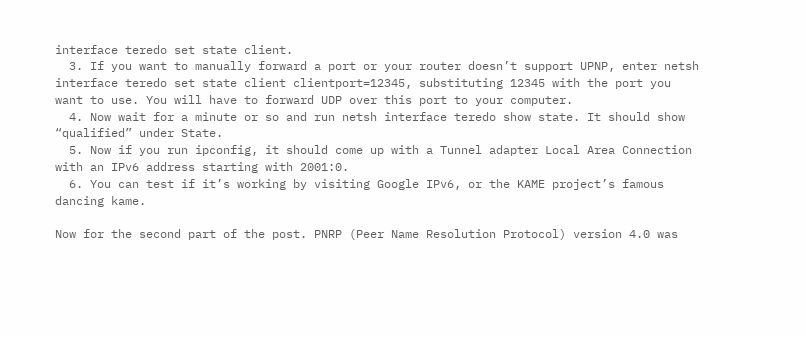interface teredo set state client.
  3. If you want to manually forward a port or your router doesn’t support UPNP, enter netsh interface teredo set state client clientport=12345, substituting 12345 with the port you want to use. You will have to forward UDP over this port to your computer.
  4. Now wait for a minute or so and run netsh interface teredo show state. It should show “qualified” under State.
  5. Now if you run ipconfig, it should come up with a Tunnel adapter Local Area Connection with an IPv6 address starting with 2001:0.
  6. You can test if it’s working by visiting Google IPv6, or the KAME project’s famous dancing kame.

Now for the second part of the post. PNRP (Peer Name Resolution Protocol) version 4.0 was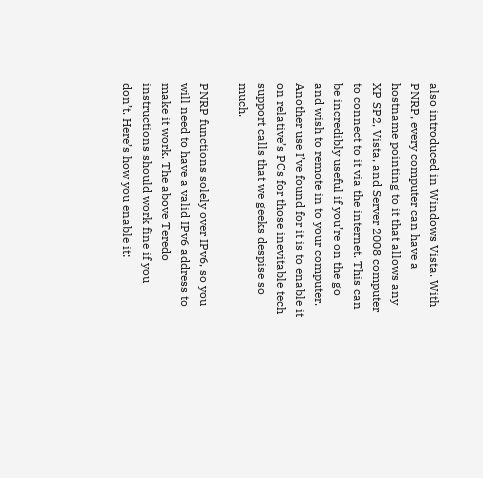also introduced in Windows Vista. With PNRP, every computer can have a hostname pointing to it that allows any XP SP2, Vista, and Server 2008 computer to connect to it via the internet. This can be incredibly useful if you’re on the go and wish to remote in to your computer. Another use I’ve found for it is to enable it on relative’s PCs for those inevitable tech support calls that we geeks despise so much.

PNRP functions solely over IPv6, so you will need to have a valid IPv6 address to make it work. The above Teredo instructions should work fine if you don’t. Here’s how you enable it: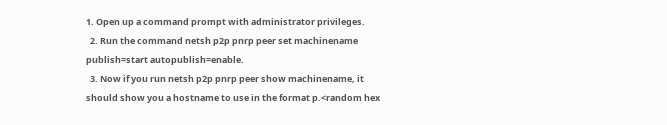1. Open up a command prompt with administrator privileges.
  2. Run the command netsh p2p pnrp peer set machinename publish=start autopublish=enable.
  3. Now if you run netsh p2p pnrp peer show machinename, it should show you a hostname to use in the format p.<random hex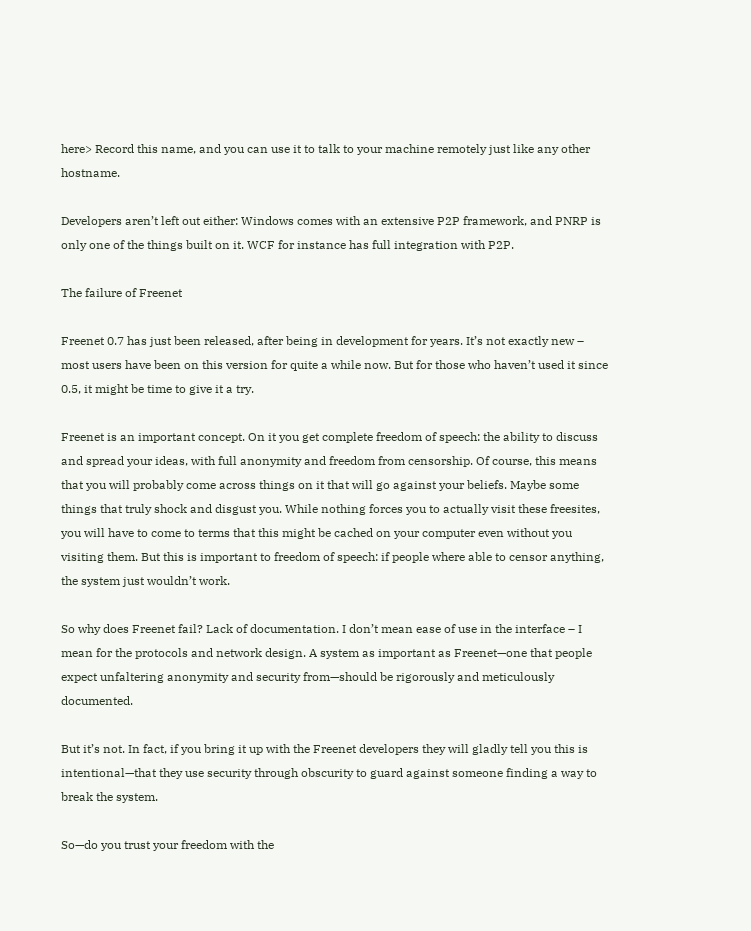here> Record this name, and you can use it to talk to your machine remotely just like any other hostname.

Developers aren’t left out either: Windows comes with an extensive P2P framework, and PNRP is only one of the things built on it. WCF for instance has full integration with P2P.

The failure of Freenet

Freenet 0.7 has just been released, after being in development for years. It’s not exactly new – most users have been on this version for quite a while now. But for those who haven’t used it since 0.5, it might be time to give it a try.

Freenet is an important concept. On it you get complete freedom of speech: the ability to discuss and spread your ideas, with full anonymity and freedom from censorship. Of course, this means that you will probably come across things on it that will go against your beliefs. Maybe some things that truly shock and disgust you. While nothing forces you to actually visit these freesites, you will have to come to terms that this might be cached on your computer even without you visiting them. But this is important to freedom of speech: if people where able to censor anything, the system just wouldn’t work.

So why does Freenet fail? Lack of documentation. I don’t mean ease of use in the interface – I mean for the protocols and network design. A system as important as Freenet—one that people expect unfaltering anonymity and security from—should be rigorously and meticulously documented.

But it’s not. In fact, if you bring it up with the Freenet developers they will gladly tell you this is intentional—that they use security through obscurity to guard against someone finding a way to break the system.

So—do you trust your freedom with the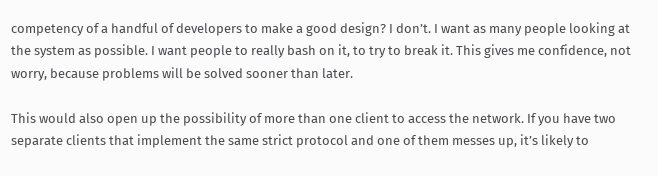competency of a handful of developers to make a good design? I don’t. I want as many people looking at the system as possible. I want people to really bash on it, to try to break it. This gives me confidence, not worry, because problems will be solved sooner than later.

This would also open up the possibility of more than one client to access the network. If you have two separate clients that implement the same strict protocol and one of them messes up, it’s likely to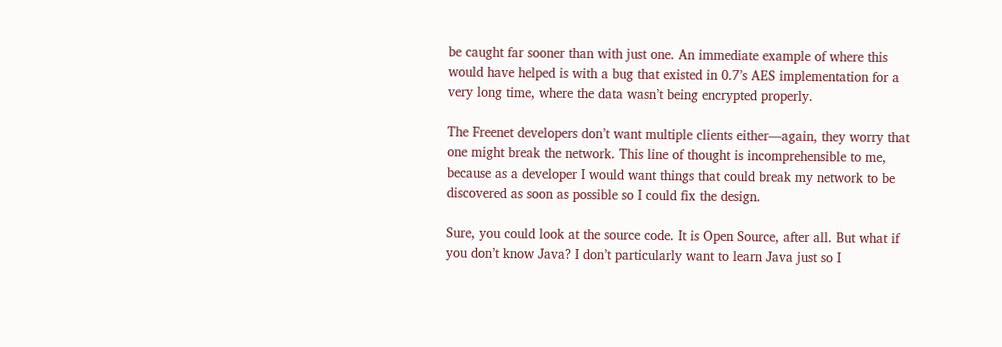be caught far sooner than with just one. An immediate example of where this would have helped is with a bug that existed in 0.7’s AES implementation for a very long time, where the data wasn’t being encrypted properly.

The Freenet developers don’t want multiple clients either—again, they worry that one might break the network. This line of thought is incomprehensible to me, because as a developer I would want things that could break my network to be discovered as soon as possible so I could fix the design.

Sure, you could look at the source code. It is Open Source, after all. But what if you don’t know Java? I don’t particularly want to learn Java just so I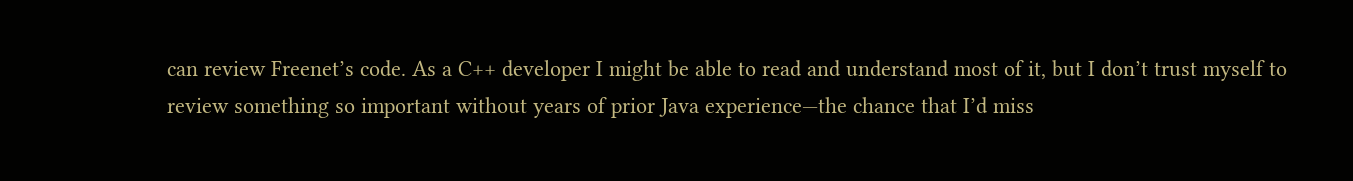can review Freenet’s code. As a C++ developer I might be able to read and understand most of it, but I don’t trust myself to review something so important without years of prior Java experience—the chance that I’d miss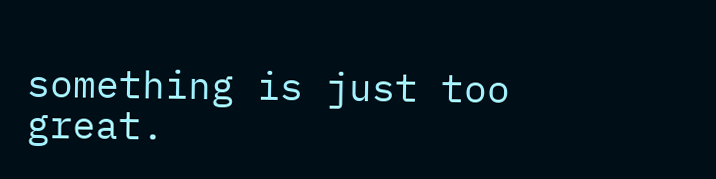something is just too great.